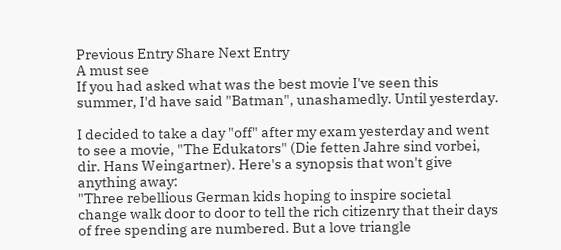Previous Entry Share Next Entry
A must see
If you had asked what was the best movie I've seen this summer, I'd have said "Batman", unashamedly. Until yesterday.

I decided to take a day "off" after my exam yesterday and went to see a movie, "The Edukators" (Die fetten Jahre sind vorbei, dir. Hans Weingartner). Here's a synopsis that won't give anything away:
"Three rebellious German kids hoping to inspire societal change walk door to door to tell the rich citizenry that their days of free spending are numbered. But a love triangle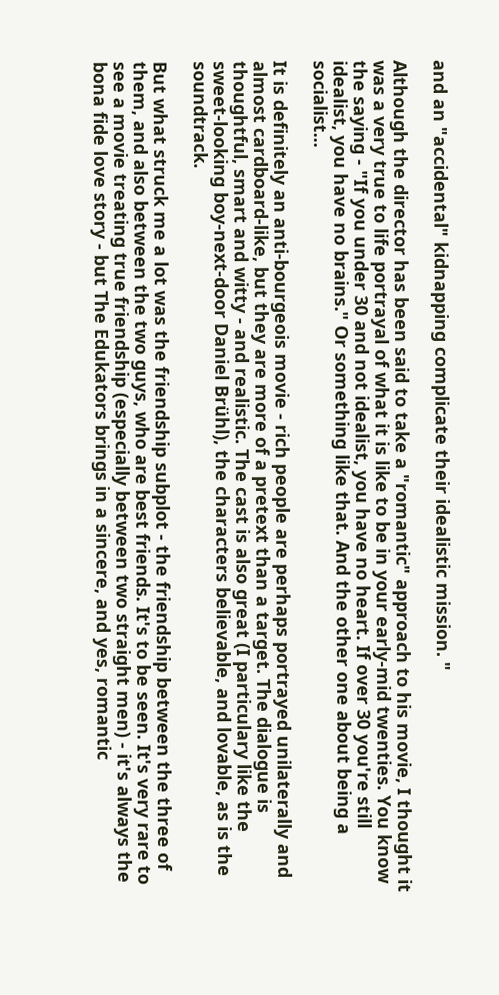and an "accidental" kidnapping complicate their idealistic mission. "

Although the director has been said to take a "romantic" approach to his movie, I thought it was a very true to life portrayal of what it is like to be in your early-mid twenties. You know the saying - "If you under 30 and not idealist, you have no heart. If over 30 you're still idealist, you have no brains." Or something like that. And the other one about being a socialist...

It is definitely an anti-bourgeois movie - rich people are perhaps portrayed unilaterally and almost cardboard-like, but they are more of a pretext than a target. The dialogue is thoughtful, smart and witty - and realistic. The cast is also great (I particulary like the sweet-looking boy-next-door Daniel Brühl), the characters believable, and lovable, as is the soundtrack.

But what struck me a lot was the friendship subplot - the friendship between the three of them, and also between the two guys, who are best friends. It's to be seen. It's very rare to see a movie treating true friendship (especially between two straight men) - it's always the bona fide love story - but The Edukators brings in a sincere, and yes, romantic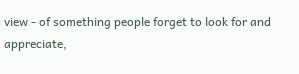view - of something people forget to look for and appreciate,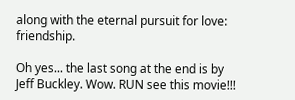along with the eternal pursuit for love: friendship.

Oh yes... the last song at the end is by Jeff Buckley. Wow. RUN see this movie!!!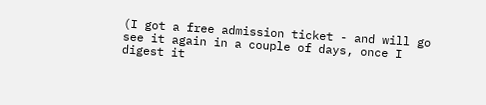(I got a free admission ticket - and will go see it again in a couple of days, once I digest it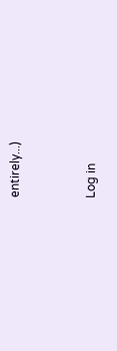entirely...)


Log in